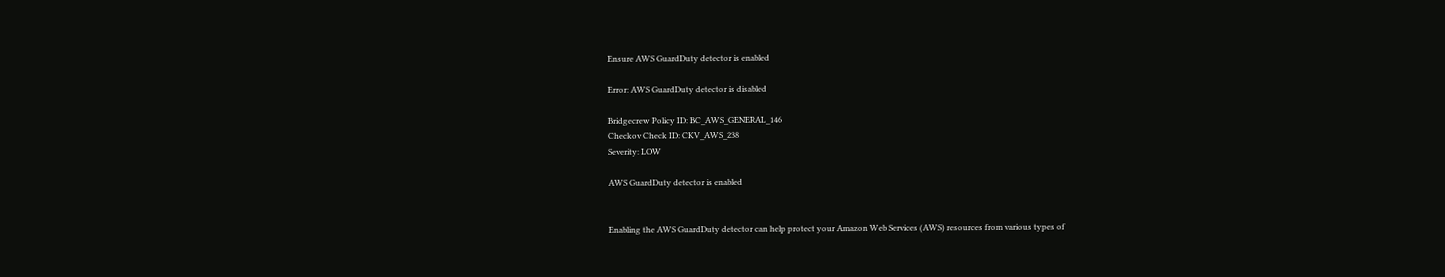Ensure AWS GuardDuty detector is enabled

Error: AWS GuardDuty detector is disabled

Bridgecrew Policy ID: BC_AWS_GENERAL_146
Checkov Check ID: CKV_AWS_238
Severity: LOW

AWS GuardDuty detector is enabled


Enabling the AWS GuardDuty detector can help protect your Amazon Web Services (AWS) resources from various types of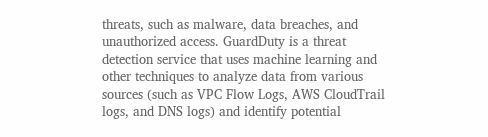threats, such as malware, data breaches, and unauthorized access. GuardDuty is a threat detection service that uses machine learning and other techniques to analyze data from various sources (such as VPC Flow Logs, AWS CloudTrail logs, and DNS logs) and identify potential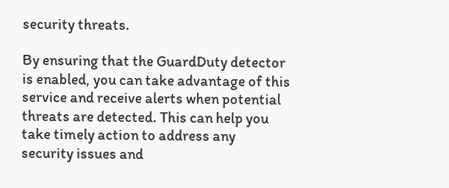security threats.

By ensuring that the GuardDuty detector is enabled, you can take advantage of this service and receive alerts when potential threats are detected. This can help you take timely action to address any security issues and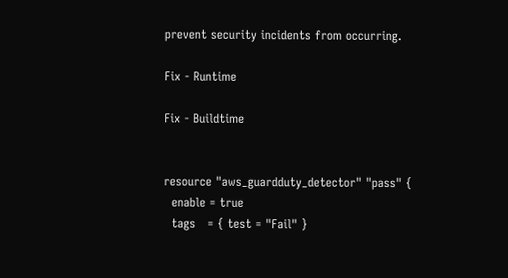prevent security incidents from occurring.

Fix - Runtime

Fix - Buildtime


resource "aws_guardduty_detector" "pass" {
  enable = true
  tags   = { test = "Fail" }